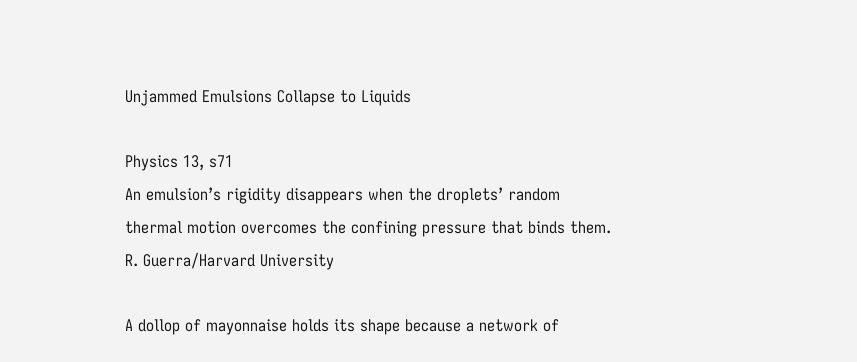Unjammed Emulsions Collapse to Liquids

Physics 13, s71
An emulsion’s rigidity disappears when the droplets’ random thermal motion overcomes the confining pressure that binds them.
R. Guerra/Harvard University

A dollop of mayonnaise holds its shape because a network of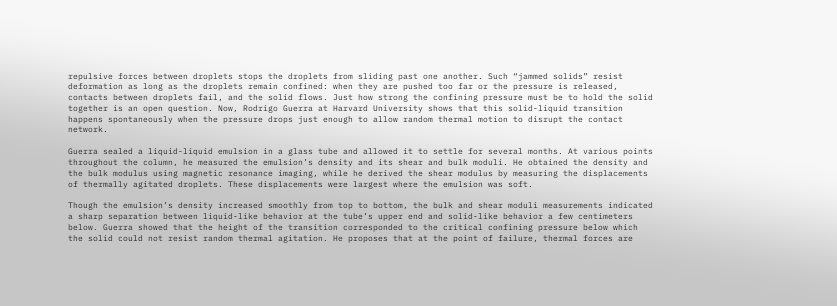repulsive forces between droplets stops the droplets from sliding past one another. Such “jammed solids” resist deformation as long as the droplets remain confined: when they are pushed too far or the pressure is released, contacts between droplets fail, and the solid flows. Just how strong the confining pressure must be to hold the solid together is an open question. Now, Rodrigo Guerra at Harvard University shows that this solid-liquid transition happens spontaneously when the pressure drops just enough to allow random thermal motion to disrupt the contact network.

Guerra sealed a liquid-liquid emulsion in a glass tube and allowed it to settle for several months. At various points throughout the column, he measured the emulsion’s density and its shear and bulk moduli. He obtained the density and the bulk modulus using magnetic resonance imaging, while he derived the shear modulus by measuring the displacements of thermally agitated droplets. These displacements were largest where the emulsion was soft.

Though the emulsion’s density increased smoothly from top to bottom, the bulk and shear moduli measurements indicated a sharp separation between liquid-like behavior at the tube’s upper end and solid-like behavior a few centimeters below. Guerra showed that the height of the transition corresponded to the critical confining pressure below which the solid could not resist random thermal agitation. He proposes that at the point of failure, thermal forces are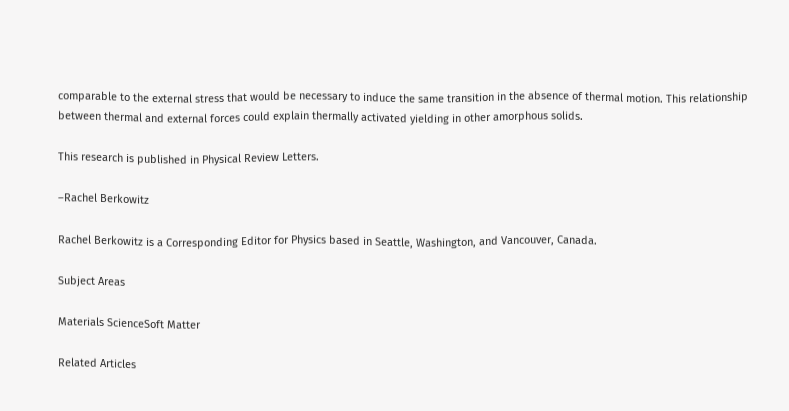comparable to the external stress that would be necessary to induce the same transition in the absence of thermal motion. This relationship between thermal and external forces could explain thermally activated yielding in other amorphous solids.

This research is published in Physical Review Letters.

–Rachel Berkowitz

Rachel Berkowitz is a Corresponding Editor for Physics based in Seattle, Washington, and Vancouver, Canada.

Subject Areas

Materials ScienceSoft Matter

Related Articles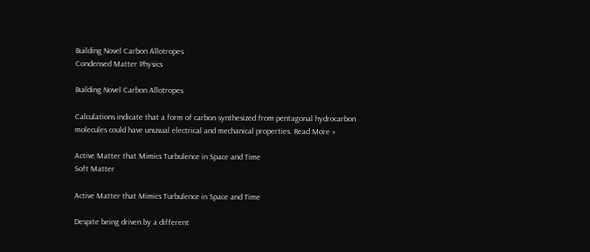Building Novel Carbon Allotropes
Condensed Matter Physics

Building Novel Carbon Allotropes

Calculations indicate that a form of carbon synthesized from pentagonal hydrocarbon molecules could have unusual electrical and mechanical properties. Read More »

Active Matter that Mimics Turbulence in Space and Time
Soft Matter

Active Matter that Mimics Turbulence in Space and Time

Despite being driven by a different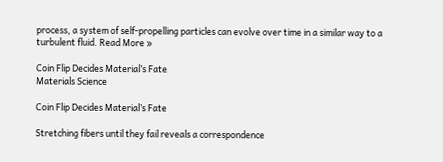process, a system of self-propelling particles can evolve over time in a similar way to a turbulent fluid. Read More »

Coin Flip Decides Material’s Fate
Materials Science

Coin Flip Decides Material’s Fate

Stretching fibers until they fail reveals a correspondence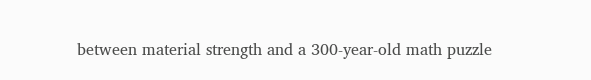between material strength and a 300-year-old math puzzle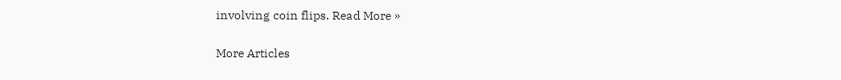involving coin flips. Read More »

More Articles